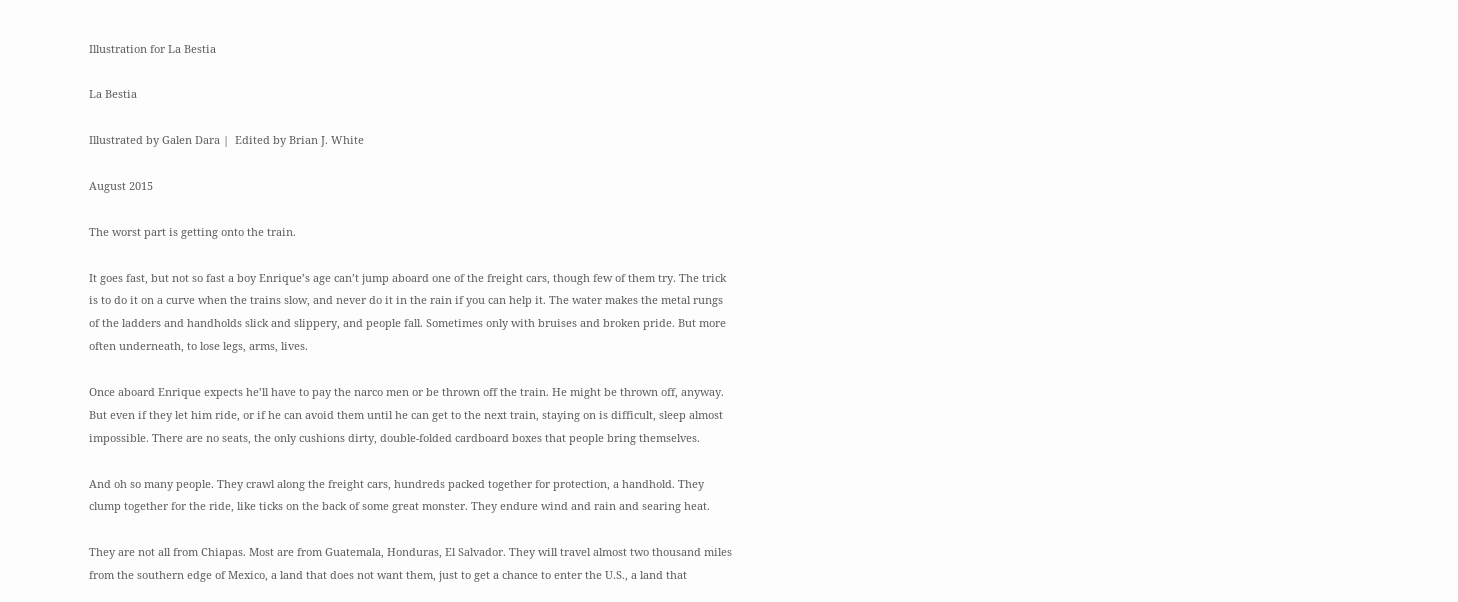Illustration for La Bestia

La Bestia

Illustrated by Galen Dara |  Edited by Brian J. White

August 2015

The worst part is getting onto the train.

It goes fast, but not so fast a boy Enrique’s age can’t jump aboard one of the freight cars, though few of them try. The trick is to do it on a curve when the trains slow, and never do it in the rain if you can help it. The water makes the metal rungs of the ladders and handholds slick and slippery, and people fall. Sometimes only with bruises and broken pride. But more often underneath, to lose legs, arms, lives.

Once aboard Enrique expects he’ll have to pay the narco men or be thrown off the train. He might be thrown off, anyway. But even if they let him ride, or if he can avoid them until he can get to the next train, staying on is difficult, sleep almost impossible. There are no seats, the only cushions dirty, double-folded cardboard boxes that people bring themselves.

And oh so many people. They crawl along the freight cars, hundreds packed together for protection, a handhold. They clump together for the ride, like ticks on the back of some great monster. They endure wind and rain and searing heat.

They are not all from Chiapas. Most are from Guatemala, Honduras, El Salvador. They will travel almost two thousand miles from the southern edge of Mexico, a land that does not want them, just to get a chance to enter the U.S., a land that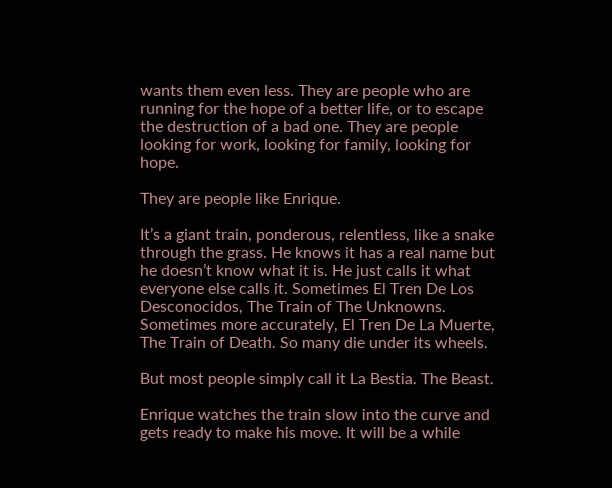wants them even less. They are people who are running for the hope of a better life, or to escape the destruction of a bad one. They are people looking for work, looking for family, looking for hope.

They are people like Enrique.

It’s a giant train, ponderous, relentless, like a snake through the grass. He knows it has a real name but he doesn’t know what it is. He just calls it what everyone else calls it. Sometimes El Tren De Los Desconocidos, The Train of The Unknowns. Sometimes more accurately, El Tren De La Muerte, The Train of Death. So many die under its wheels.

But most people simply call it La Bestia. The Beast.

Enrique watches the train slow into the curve and gets ready to make his move. It will be a while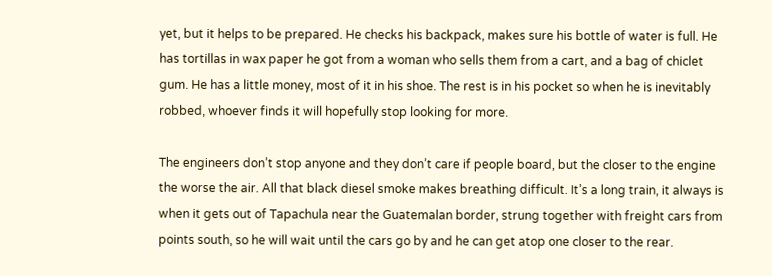yet, but it helps to be prepared. He checks his backpack, makes sure his bottle of water is full. He has tortillas in wax paper he got from a woman who sells them from a cart, and a bag of chiclet gum. He has a little money, most of it in his shoe. The rest is in his pocket so when he is inevitably robbed, whoever finds it will hopefully stop looking for more.

The engineers don’t stop anyone and they don’t care if people board, but the closer to the engine the worse the air. All that black diesel smoke makes breathing difficult. It’s a long train, it always is when it gets out of Tapachula near the Guatemalan border, strung together with freight cars from points south, so he will wait until the cars go by and he can get atop one closer to the rear.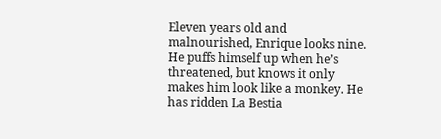Eleven years old and malnourished, Enrique looks nine. He puffs himself up when he’s threatened, but knows it only makes him look like a monkey. He has ridden La Bestia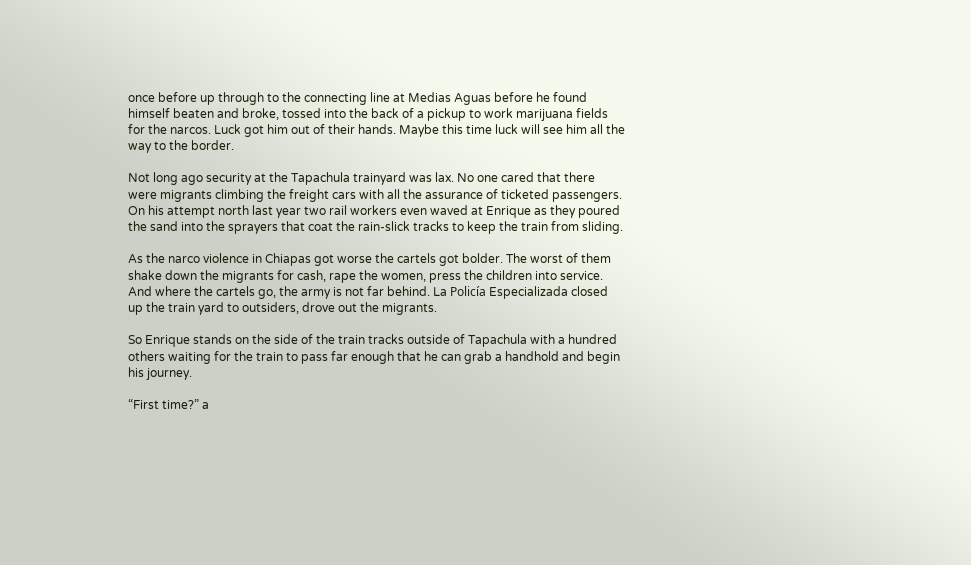once before up through to the connecting line at Medias Aguas before he found himself beaten and broke, tossed into the back of a pickup to work marijuana fields for the narcos. Luck got him out of their hands. Maybe this time luck will see him all the way to the border.

Not long ago security at the Tapachula trainyard was lax. No one cared that there were migrants climbing the freight cars with all the assurance of ticketed passengers. On his attempt north last year two rail workers even waved at Enrique as they poured the sand into the sprayers that coat the rain-slick tracks to keep the train from sliding.

As the narco violence in Chiapas got worse the cartels got bolder. The worst of them shake down the migrants for cash, rape the women, press the children into service. And where the cartels go, the army is not far behind. La Policía Especializada closed up the train yard to outsiders, drove out the migrants.

So Enrique stands on the side of the train tracks outside of Tapachula with a hundred others waiting for the train to pass far enough that he can grab a handhold and begin his journey.

“First time?” a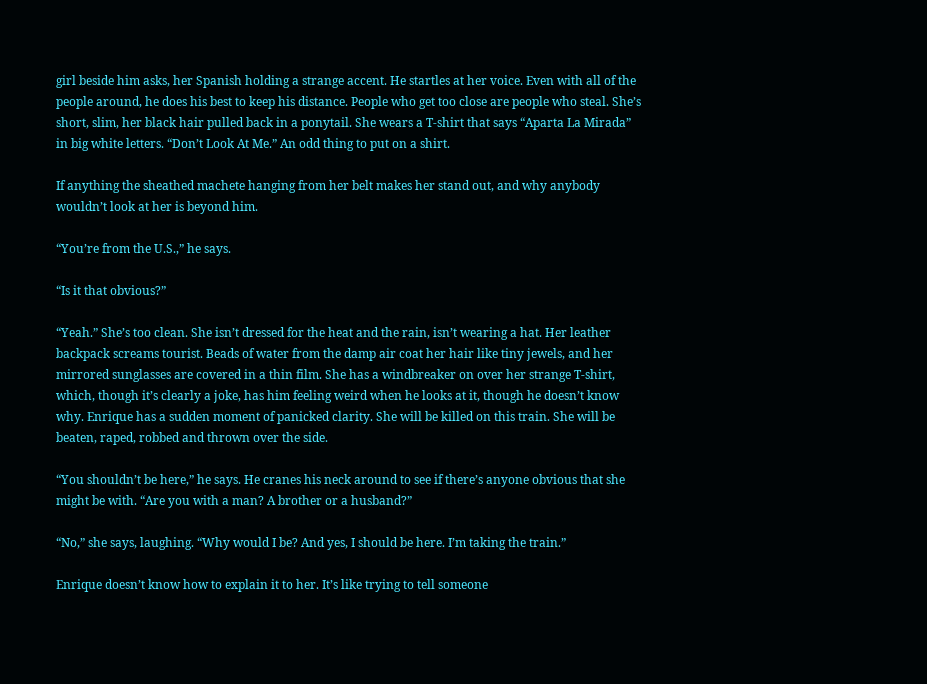girl beside him asks, her Spanish holding a strange accent. He startles at her voice. Even with all of the people around, he does his best to keep his distance. People who get too close are people who steal. She’s short, slim, her black hair pulled back in a ponytail. She wears a T-shirt that says “Aparta La Mirada” in big white letters. “Don’t Look At Me.” An odd thing to put on a shirt.

If anything the sheathed machete hanging from her belt makes her stand out, and why anybody wouldn’t look at her is beyond him.

“You’re from the U.S.,” he says.

“Is it that obvious?”

“Yeah.” She’s too clean. She isn’t dressed for the heat and the rain, isn’t wearing a hat. Her leather backpack screams tourist. Beads of water from the damp air coat her hair like tiny jewels, and her mirrored sunglasses are covered in a thin film. She has a windbreaker on over her strange T-shirt, which, though it’s clearly a joke, has him feeling weird when he looks at it, though he doesn’t know why. Enrique has a sudden moment of panicked clarity. She will be killed on this train. She will be beaten, raped, robbed and thrown over the side.

“You shouldn’t be here,” he says. He cranes his neck around to see if there’s anyone obvious that she might be with. “Are you with a man? A brother or a husband?”

“No,” she says, laughing. “Why would I be? And yes, I should be here. I’m taking the train.”

Enrique doesn’t know how to explain it to her. It’s like trying to tell someone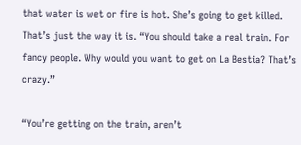that water is wet or fire is hot. She’s going to get killed. That’s just the way it is. “You should take a real train. For fancy people. Why would you want to get on La Bestia? That’s crazy.”

“You’re getting on the train, aren’t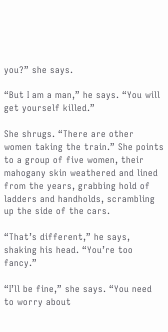you?” she says.

“But I am a man,” he says. “You will get yourself killed.”

She shrugs. “There are other women taking the train.” She points to a group of five women, their mahogany skin weathered and lined from the years, grabbing hold of ladders and handholds, scrambling up the side of the cars.

“That’s different,” he says, shaking his head. “You’re too fancy.”

“I’ll be fine,” she says. “You need to worry about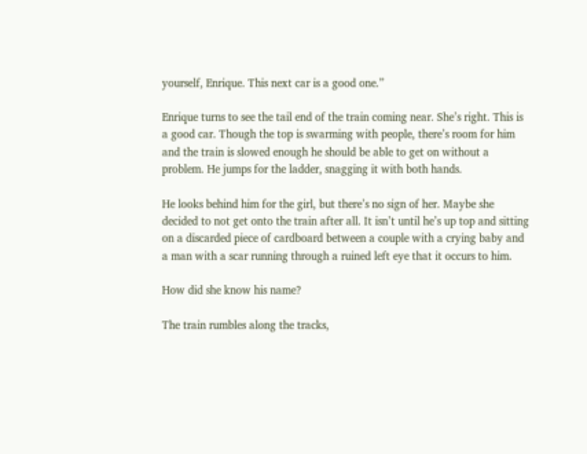yourself, Enrique. This next car is a good one.”

Enrique turns to see the tail end of the train coming near. She’s right. This is a good car. Though the top is swarming with people, there’s room for him and the train is slowed enough he should be able to get on without a problem. He jumps for the ladder, snagging it with both hands.

He looks behind him for the girl, but there’s no sign of her. Maybe she decided to not get onto the train after all. It isn’t until he’s up top and sitting on a discarded piece of cardboard between a couple with a crying baby and a man with a scar running through a ruined left eye that it occurs to him.

How did she know his name?

The train rumbles along the tracks,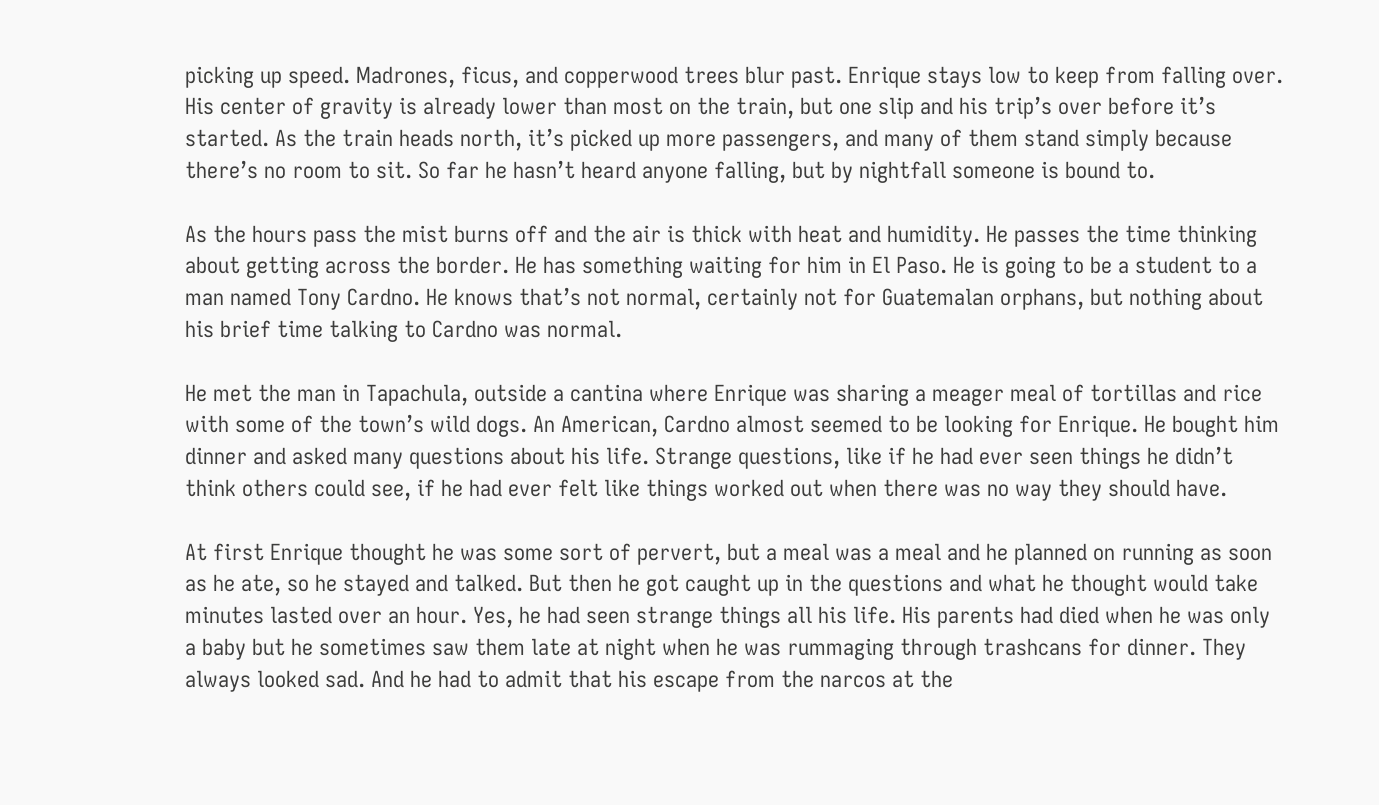picking up speed. Madrones, ficus, and copperwood trees blur past. Enrique stays low to keep from falling over. His center of gravity is already lower than most on the train, but one slip and his trip’s over before it’s started. As the train heads north, it’s picked up more passengers, and many of them stand simply because there’s no room to sit. So far he hasn’t heard anyone falling, but by nightfall someone is bound to.

As the hours pass the mist burns off and the air is thick with heat and humidity. He passes the time thinking about getting across the border. He has something waiting for him in El Paso. He is going to be a student to a man named Tony Cardno. He knows that’s not normal, certainly not for Guatemalan orphans, but nothing about his brief time talking to Cardno was normal.

He met the man in Tapachula, outside a cantina where Enrique was sharing a meager meal of tortillas and rice with some of the town’s wild dogs. An American, Cardno almost seemed to be looking for Enrique. He bought him dinner and asked many questions about his life. Strange questions, like if he had ever seen things he didn’t think others could see, if he had ever felt like things worked out when there was no way they should have.

At first Enrique thought he was some sort of pervert, but a meal was a meal and he planned on running as soon as he ate, so he stayed and talked. But then he got caught up in the questions and what he thought would take minutes lasted over an hour. Yes, he had seen strange things all his life. His parents had died when he was only a baby but he sometimes saw them late at night when he was rummaging through trashcans for dinner. They always looked sad. And he had to admit that his escape from the narcos at the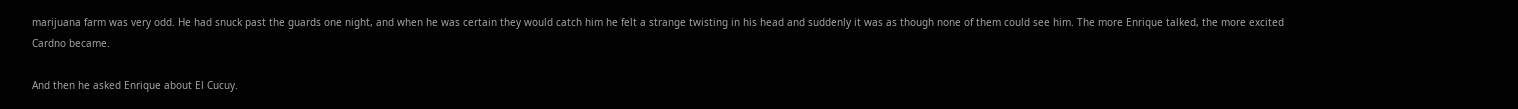marijuana farm was very odd. He had snuck past the guards one night, and when he was certain they would catch him he felt a strange twisting in his head and suddenly it was as though none of them could see him. The more Enrique talked, the more excited Cardno became.

And then he asked Enrique about El Cucuy.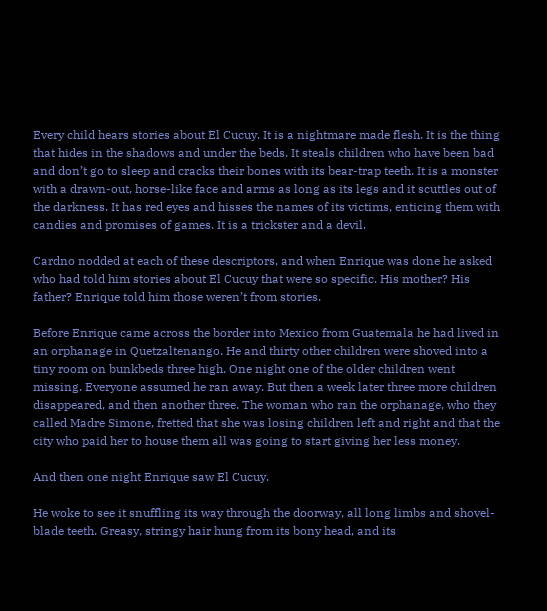Every child hears stories about El Cucuy. It is a nightmare made flesh. It is the thing that hides in the shadows and under the beds. It steals children who have been bad and don’t go to sleep and cracks their bones with its bear-trap teeth. It is a monster with a drawn-out, horse-like face and arms as long as its legs and it scuttles out of the darkness. It has red eyes and hisses the names of its victims, enticing them with candies and promises of games. It is a trickster and a devil.

Cardno nodded at each of these descriptors, and when Enrique was done he asked who had told him stories about El Cucuy that were so specific. His mother? His father? Enrique told him those weren’t from stories.

Before Enrique came across the border into Mexico from Guatemala he had lived in an orphanage in Quetzaltenango. He and thirty other children were shoved into a tiny room on bunkbeds three high. One night one of the older children went missing. Everyone assumed he ran away. But then a week later three more children disappeared, and then another three. The woman who ran the orphanage, who they called Madre Simone, fretted that she was losing children left and right and that the city who paid her to house them all was going to start giving her less money.

And then one night Enrique saw El Cucuy.

He woke to see it snuffling its way through the doorway, all long limbs and shovel-blade teeth. Greasy, stringy hair hung from its bony head, and its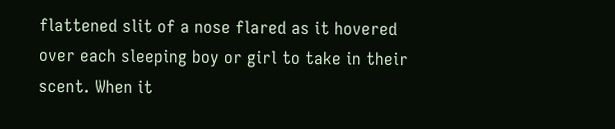flattened slit of a nose flared as it hovered over each sleeping boy or girl to take in their scent. When it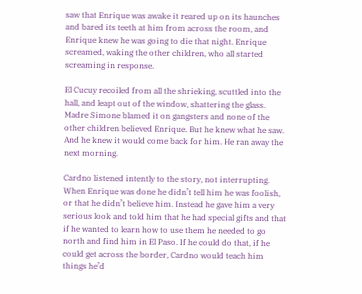saw that Enrique was awake it reared up on its haunches and bared its teeth at him from across the room, and Enrique knew he was going to die that night. Enrique screamed, waking the other children, who all started screaming in response.

El Cucuy recoiled from all the shrieking, scuttled into the hall, and leapt out of the window, shattering the glass. Madre Simone blamed it on gangsters and none of the other children believed Enrique. But he knew what he saw. And he knew it would come back for him. He ran away the next morning.

Cardno listened intently to the story, not interrupting. When Enrique was done he didn’t tell him he was foolish, or that he didn’t believe him. Instead he gave him a very serious look and told him that he had special gifts and that if he wanted to learn how to use them he needed to go north and find him in El Paso. If he could do that, if he could get across the border, Cardno would teach him things he’d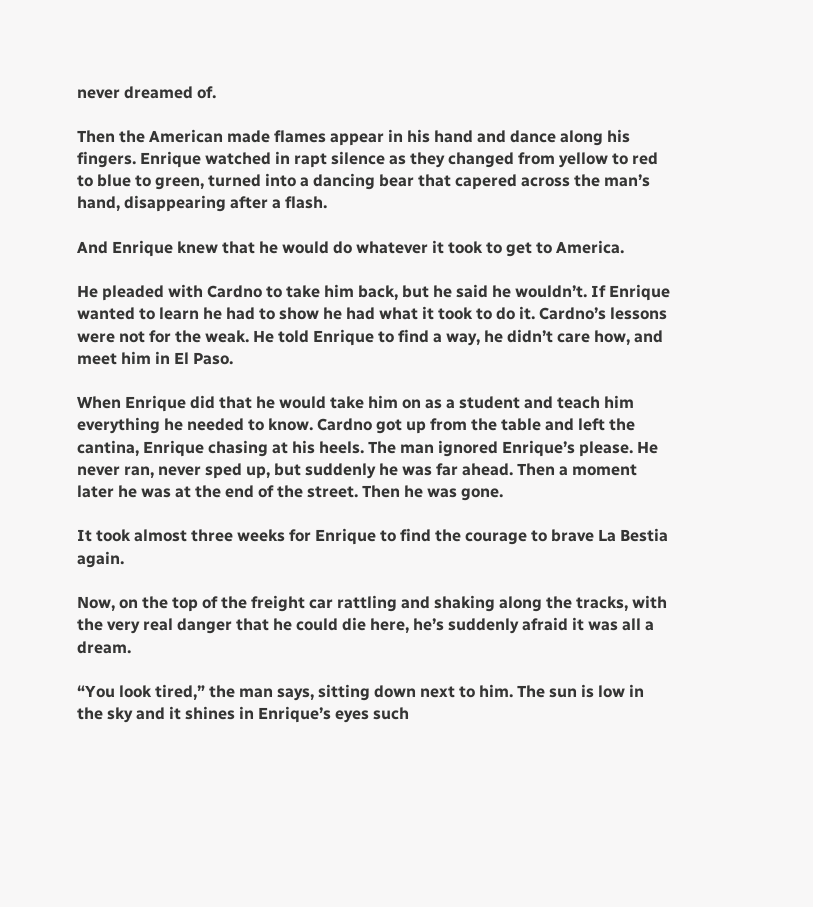never dreamed of.

Then the American made flames appear in his hand and dance along his fingers. Enrique watched in rapt silence as they changed from yellow to red to blue to green, turned into a dancing bear that capered across the man’s hand, disappearing after a flash.

And Enrique knew that he would do whatever it took to get to America.

He pleaded with Cardno to take him back, but he said he wouldn’t. If Enrique wanted to learn he had to show he had what it took to do it. Cardno’s lessons were not for the weak. He told Enrique to find a way, he didn’t care how, and meet him in El Paso.

When Enrique did that he would take him on as a student and teach him everything he needed to know. Cardno got up from the table and left the cantina, Enrique chasing at his heels. The man ignored Enrique’s please. He never ran, never sped up, but suddenly he was far ahead. Then a moment later he was at the end of the street. Then he was gone.

It took almost three weeks for Enrique to find the courage to brave La Bestia again.

Now, on the top of the freight car rattling and shaking along the tracks, with the very real danger that he could die here, he’s suddenly afraid it was all a dream.

“You look tired,” the man says, sitting down next to him. The sun is low in the sky and it shines in Enrique’s eyes such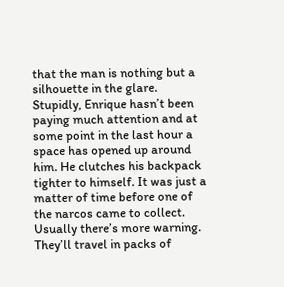that the man is nothing but a silhouette in the glare. Stupidly, Enrique hasn’t been paying much attention and at some point in the last hour a space has opened up around him. He clutches his backpack tighter to himself. It was just a matter of time before one of the narcos came to collect. Usually there’s more warning. They’ll travel in packs of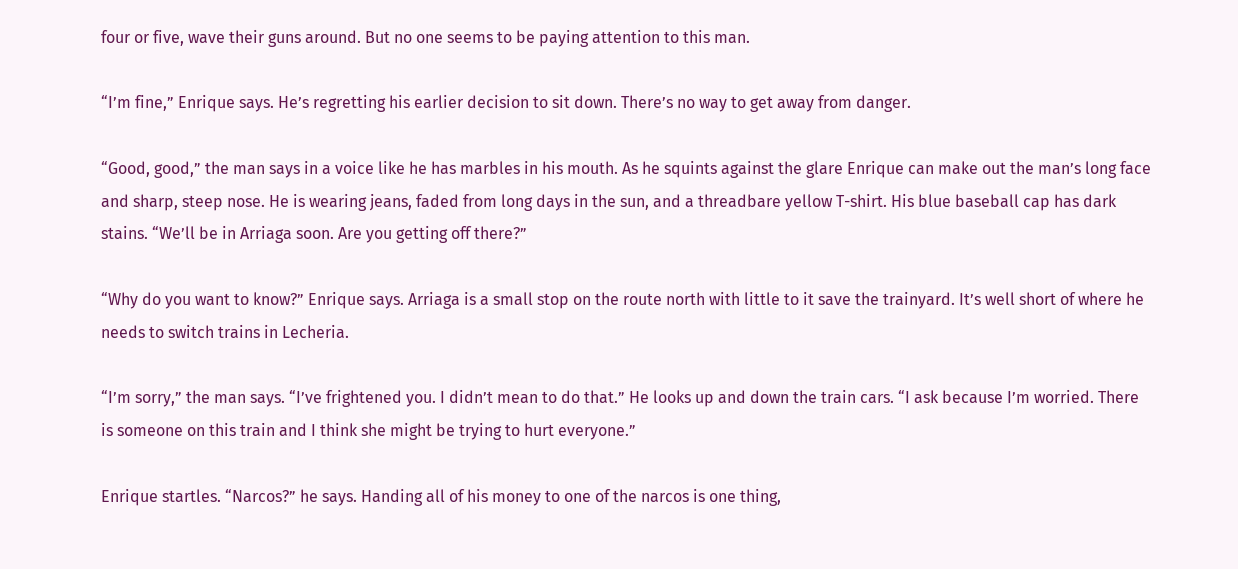four or five, wave their guns around. But no one seems to be paying attention to this man.

“I’m fine,” Enrique says. He’s regretting his earlier decision to sit down. There’s no way to get away from danger.

“Good, good,” the man says in a voice like he has marbles in his mouth. As he squints against the glare Enrique can make out the man’s long face and sharp, steep nose. He is wearing jeans, faded from long days in the sun, and a threadbare yellow T-shirt. His blue baseball cap has dark stains. “We’ll be in Arriaga soon. Are you getting off there?”

“Why do you want to know?” Enrique says. Arriaga is a small stop on the route north with little to it save the trainyard. It’s well short of where he needs to switch trains in Lecheria.

“I’m sorry,” the man says. “I’ve frightened you. I didn’t mean to do that.” He looks up and down the train cars. “I ask because I’m worried. There is someone on this train and I think she might be trying to hurt everyone.”

Enrique startles. “Narcos?” he says. Handing all of his money to one of the narcos is one thing,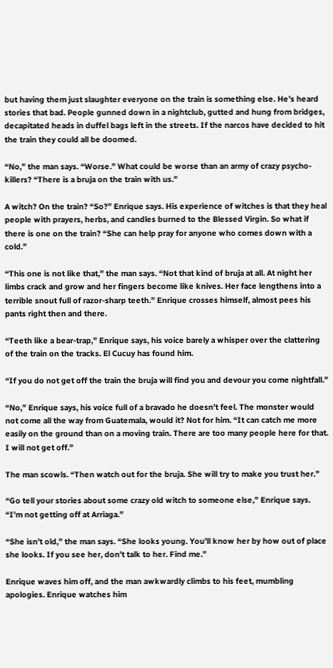but having them just slaughter everyone on the train is something else. He’s heard stories that bad. People gunned down in a nightclub, gutted and hung from bridges, decapitated heads in duffel bags left in the streets. If the narcos have decided to hit the train they could all be doomed.

“No,” the man says. “Worse.” What could be worse than an army of crazy psycho-killers? “There is a bruja on the train with us.”

A witch? On the train? “So?” Enrique says. His experience of witches is that they heal people with prayers, herbs, and candles burned to the Blessed Virgin. So what if there is one on the train? “She can help pray for anyone who comes down with a cold.”

“This one is not like that,” the man says. “Not that kind of bruja at all. At night her limbs crack and grow and her fingers become like knives. Her face lengthens into a terrible snout full of razor-sharp teeth.” Enrique crosses himself, almost pees his pants right then and there.

“Teeth like a bear-trap,” Enrique says, his voice barely a whisper over the clattering of the train on the tracks. El Cucuy has found him.

“If you do not get off the train the bruja will find you and devour you come nightfall.”

“No,” Enrique says, his voice full of a bravado he doesn’t feel. The monster would not come all the way from Guatemala, would it? Not for him. “It can catch me more easily on the ground than on a moving train. There are too many people here for that. I will not get off.”

The man scowls. “Then watch out for the bruja. She will try to make you trust her.”

“Go tell your stories about some crazy old witch to someone else,” Enrique says. “I’m not getting off at Arriaga.”

“She isn’t old,” the man says. “She looks young. You’ll know her by how out of place she looks. If you see her, don’t talk to her. Find me.”

Enrique waves him off, and the man awkwardly climbs to his feet, mumbling apologies. Enrique watches him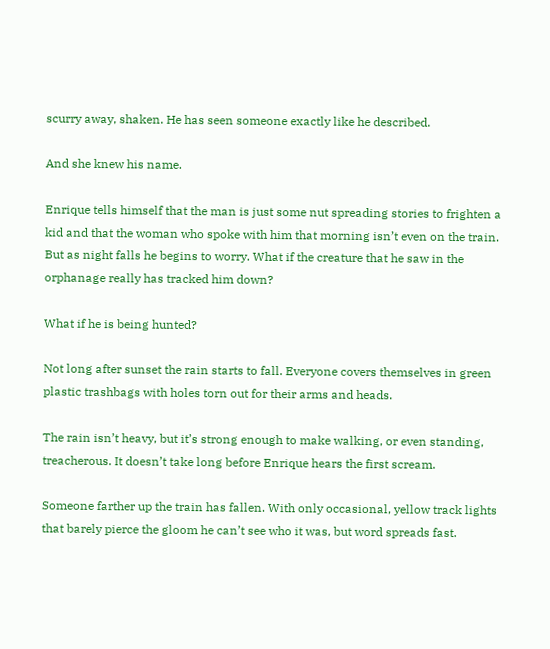scurry away, shaken. He has seen someone exactly like he described.

And she knew his name.

Enrique tells himself that the man is just some nut spreading stories to frighten a kid and that the woman who spoke with him that morning isn’t even on the train. But as night falls he begins to worry. What if the creature that he saw in the orphanage really has tracked him down?

What if he is being hunted?

Not long after sunset the rain starts to fall. Everyone covers themselves in green plastic trashbags with holes torn out for their arms and heads.

The rain isn’t heavy, but it’s strong enough to make walking, or even standing, treacherous. It doesn’t take long before Enrique hears the first scream.

Someone farther up the train has fallen. With only occasional, yellow track lights that barely pierce the gloom he can’t see who it was, but word spreads fast.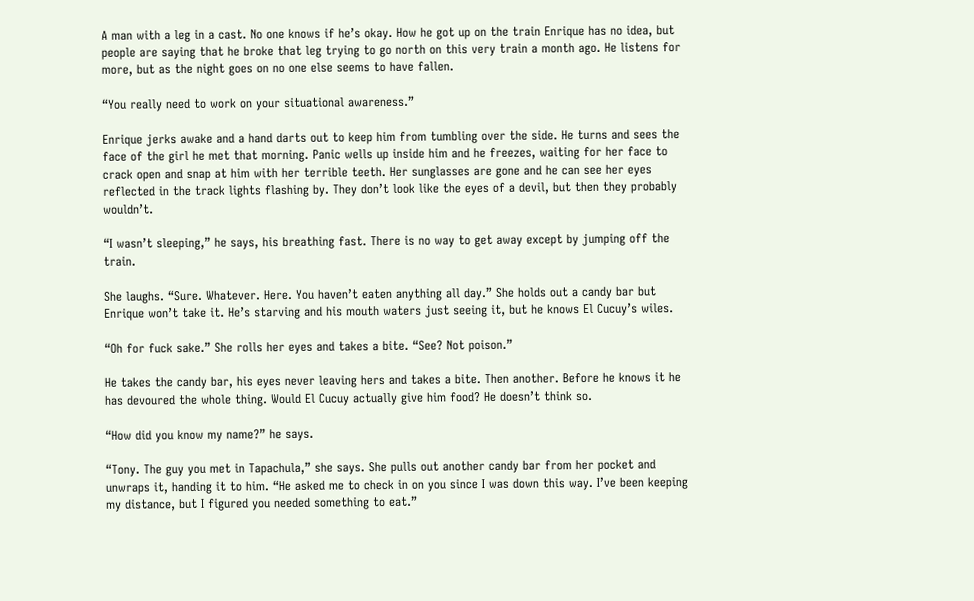A man with a leg in a cast. No one knows if he’s okay. How he got up on the train Enrique has no idea, but people are saying that he broke that leg trying to go north on this very train a month ago. He listens for more, but as the night goes on no one else seems to have fallen.

“You really need to work on your situational awareness.”

Enrique jerks awake and a hand darts out to keep him from tumbling over the side. He turns and sees the face of the girl he met that morning. Panic wells up inside him and he freezes, waiting for her face to crack open and snap at him with her terrible teeth. Her sunglasses are gone and he can see her eyes reflected in the track lights flashing by. They don’t look like the eyes of a devil, but then they probably wouldn’t.

“I wasn’t sleeping,” he says, his breathing fast. There is no way to get away except by jumping off the train.

She laughs. “Sure. Whatever. Here. You haven’t eaten anything all day.” She holds out a candy bar but Enrique won’t take it. He’s starving and his mouth waters just seeing it, but he knows El Cucuy’s wiles.

“Oh for fuck sake.” She rolls her eyes and takes a bite. “See? Not poison.”

He takes the candy bar, his eyes never leaving hers and takes a bite. Then another. Before he knows it he has devoured the whole thing. Would El Cucuy actually give him food? He doesn’t think so.

“How did you know my name?” he says.

“Tony. The guy you met in Tapachula,” she says. She pulls out another candy bar from her pocket and unwraps it, handing it to him. “He asked me to check in on you since I was down this way. I’ve been keeping my distance, but I figured you needed something to eat.”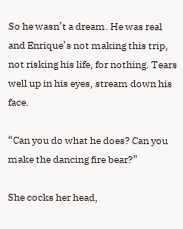So he wasn’t a dream. He was real and Enrique’s not making this trip, not risking his life, for nothing. Tears well up in his eyes, stream down his face.

“Can you do what he does? Can you make the dancing fire bear?”

She cocks her head,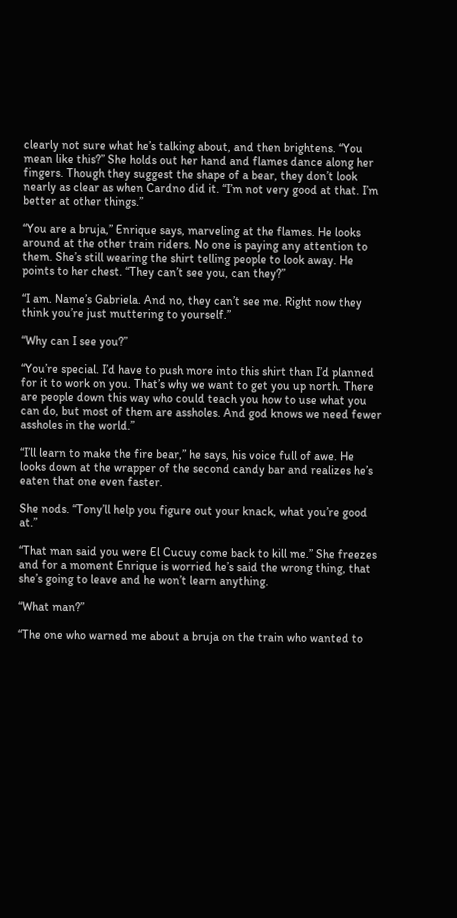clearly not sure what he’s talking about, and then brightens. “You mean like this?” She holds out her hand and flames dance along her fingers. Though they suggest the shape of a bear, they don’t look nearly as clear as when Cardno did it. “I’m not very good at that. I’m better at other things.”

“You are a bruja,” Enrique says, marveling at the flames. He looks around at the other train riders. No one is paying any attention to them. She’s still wearing the shirt telling people to look away. He points to her chest. “They can’t see you, can they?”

“I am. Name’s Gabriela. And no, they can’t see me. Right now they think you’re just muttering to yourself.”

“Why can I see you?”

“You’re special. I’d have to push more into this shirt than I’d planned for it to work on you. That’s why we want to get you up north. There are people down this way who could teach you how to use what you can do, but most of them are assholes. And god knows we need fewer assholes in the world.”

“I’ll learn to make the fire bear,” he says, his voice full of awe. He looks down at the wrapper of the second candy bar and realizes he’s eaten that one even faster.

She nods. “Tony’ll help you figure out your knack, what you’re good at.”

“That man said you were El Cucuy come back to kill me.” She freezes and for a moment Enrique is worried he’s said the wrong thing, that she’s going to leave and he won’t learn anything.

“What man?”

“The one who warned me about a bruja on the train who wanted to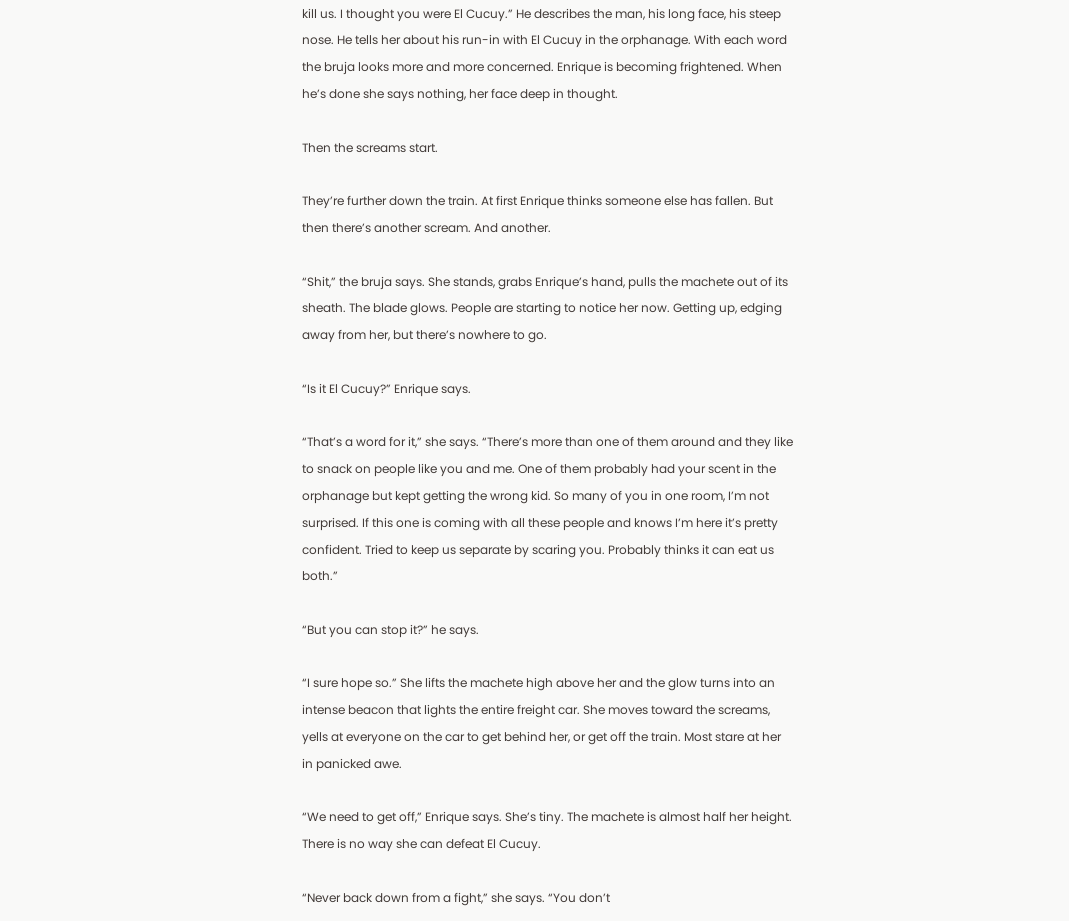kill us. I thought you were El Cucuy.” He describes the man, his long face, his steep nose. He tells her about his run-in with El Cucuy in the orphanage. With each word the bruja looks more and more concerned. Enrique is becoming frightened. When he’s done she says nothing, her face deep in thought.

Then the screams start.

They’re further down the train. At first Enrique thinks someone else has fallen. But then there’s another scream. And another.

“Shit,” the bruja says. She stands, grabs Enrique’s hand, pulls the machete out of its sheath. The blade glows. People are starting to notice her now. Getting up, edging away from her, but there’s nowhere to go.

“Is it El Cucuy?” Enrique says.

“That’s a word for it,” she says. “There’s more than one of them around and they like to snack on people like you and me. One of them probably had your scent in the orphanage but kept getting the wrong kid. So many of you in one room, I’m not surprised. If this one is coming with all these people and knows I’m here it’s pretty confident. Tried to keep us separate by scaring you. Probably thinks it can eat us both.”

“But you can stop it?” he says.

“I sure hope so.” She lifts the machete high above her and the glow turns into an intense beacon that lights the entire freight car. She moves toward the screams, yells at everyone on the car to get behind her, or get off the train. Most stare at her in panicked awe.

“We need to get off,” Enrique says. She’s tiny. The machete is almost half her height. There is no way she can defeat El Cucuy.

“Never back down from a fight,” she says. “You don’t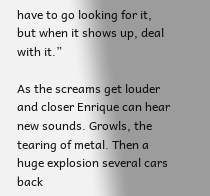have to go looking for it, but when it shows up, deal with it.”

As the screams get louder and closer Enrique can hear new sounds. Growls, the tearing of metal. Then a huge explosion several cars back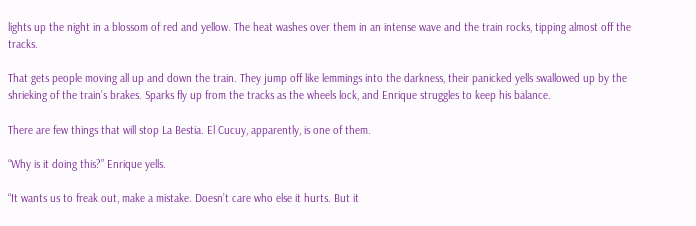lights up the night in a blossom of red and yellow. The heat washes over them in an intense wave and the train rocks, tipping almost off the tracks.

That gets people moving all up and down the train. They jump off like lemmings into the darkness, their panicked yells swallowed up by the shrieking of the train’s brakes. Sparks fly up from the tracks as the wheels lock, and Enrique struggles to keep his balance.

There are few things that will stop La Bestia. El Cucuy, apparently, is one of them.

“Why is it doing this?” Enrique yells.

“It wants us to freak out, make a mistake. Doesn’t care who else it hurts. But it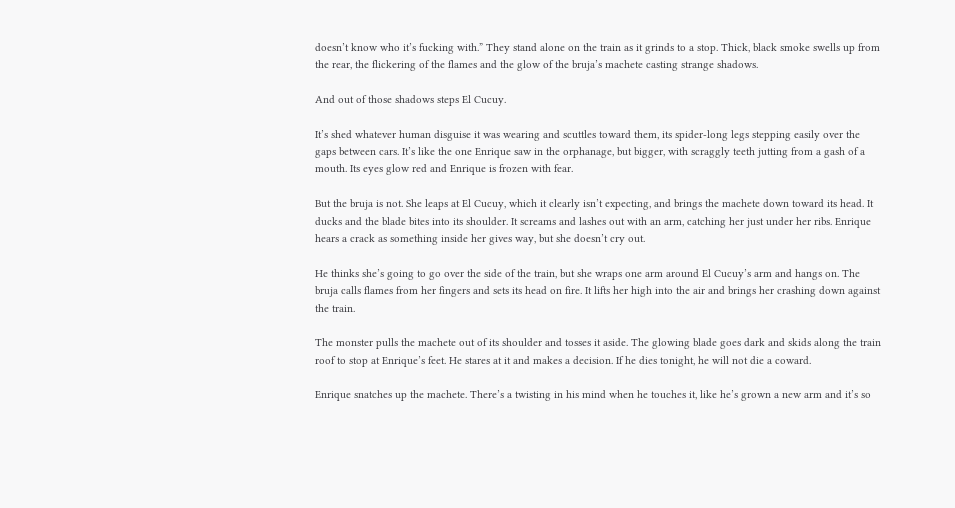doesn’t know who it’s fucking with.” They stand alone on the train as it grinds to a stop. Thick, black smoke swells up from the rear, the flickering of the flames and the glow of the bruja’s machete casting strange shadows.

And out of those shadows steps El Cucuy.

It’s shed whatever human disguise it was wearing and scuttles toward them, its spider-long legs stepping easily over the gaps between cars. It’s like the one Enrique saw in the orphanage, but bigger, with scraggly teeth jutting from a gash of a mouth. Its eyes glow red and Enrique is frozen with fear.

But the bruja is not. She leaps at El Cucuy, which it clearly isn’t expecting, and brings the machete down toward its head. It ducks and the blade bites into its shoulder. It screams and lashes out with an arm, catching her just under her ribs. Enrique hears a crack as something inside her gives way, but she doesn’t cry out.

He thinks she’s going to go over the side of the train, but she wraps one arm around El Cucuy’s arm and hangs on. The bruja calls flames from her fingers and sets its head on fire. It lifts her high into the air and brings her crashing down against the train.

The monster pulls the machete out of its shoulder and tosses it aside. The glowing blade goes dark and skids along the train roof to stop at Enrique’s feet. He stares at it and makes a decision. If he dies tonight, he will not die a coward.

Enrique snatches up the machete. There’s a twisting in his mind when he touches it, like he’s grown a new arm and it’s so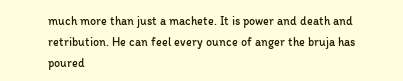much more than just a machete. It is power and death and retribution. He can feel every ounce of anger the bruja has poured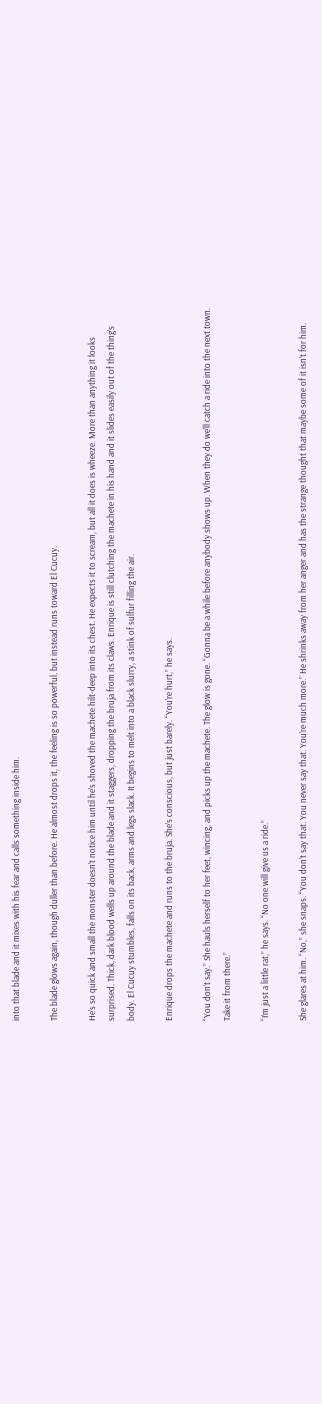into that blade and it mixes with his fear and calls something inside him.

The blade glows again, though duller than before. He almost drops it, the feeling is so powerful, but instead runs toward El Cucuy.

He’s so quick and small the monster doesn’t notice him until he’s shoved the machete hilt-deep into its chest. He expects it to scream, but all it does is wheeze. More than anything it looks surprised. Thick, dark blood wells up around the blade and it staggers, dropping the bruja from its claws. Enrique is still clutching the machete in his hand and it slides easily out of the thing’s body. El Cucuy stumbles, falls on its back, arms and legs slack. It begins to melt into a black slurry, a stink of sulfur filling the air.

Enrique drops the machete and runs to the bruja. She’s conscious, but just barely. “You’re hurt,” he says.

“You don’t say.” She hauls herself to her feet, wincing, and picks up the machete. The glow is gone. “Gonna be a while before anybody shows up. When they do we’ll catch a ride into the next town. Take it from there.”

“I’m just a little rat,” he says. “No one will give us a ride.”

She glares at him. “No,” she snaps. “You don’t say that. You never say that. You’re much more.” He shrinks away from her anger and has the strange thought that maybe some of it isn’t for him.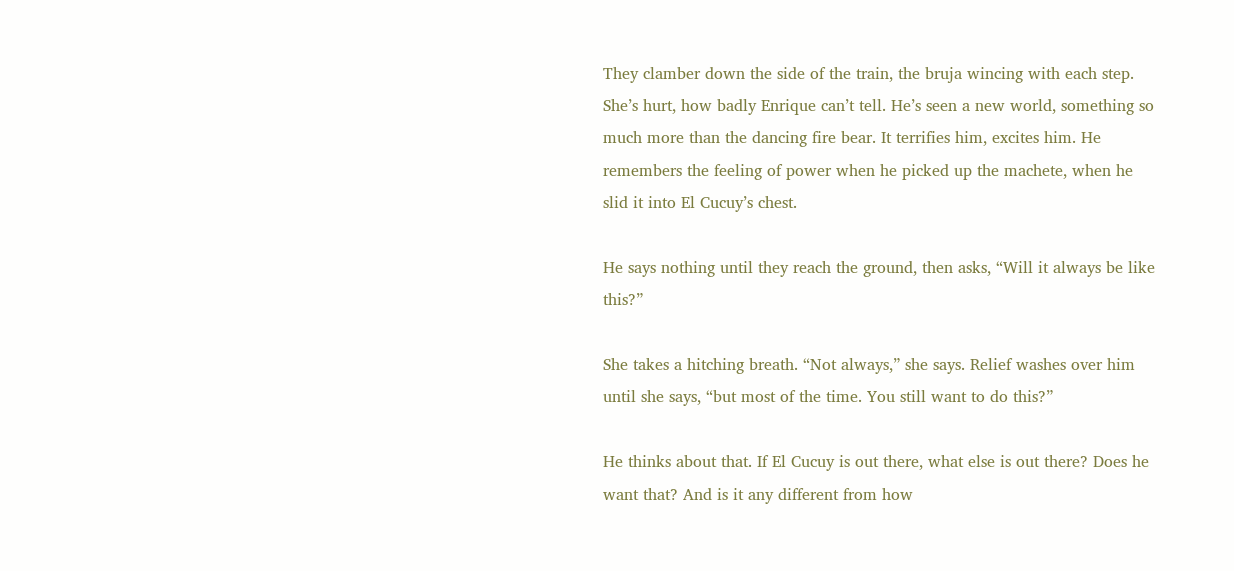They clamber down the side of the train, the bruja wincing with each step. She’s hurt, how badly Enrique can’t tell. He’s seen a new world, something so much more than the dancing fire bear. It terrifies him, excites him. He remembers the feeling of power when he picked up the machete, when he slid it into El Cucuy’s chest.

He says nothing until they reach the ground, then asks, “Will it always be like this?”

She takes a hitching breath. “Not always,” she says. Relief washes over him until she says, “but most of the time. You still want to do this?”

He thinks about that. If El Cucuy is out there, what else is out there? Does he want that? And is it any different from how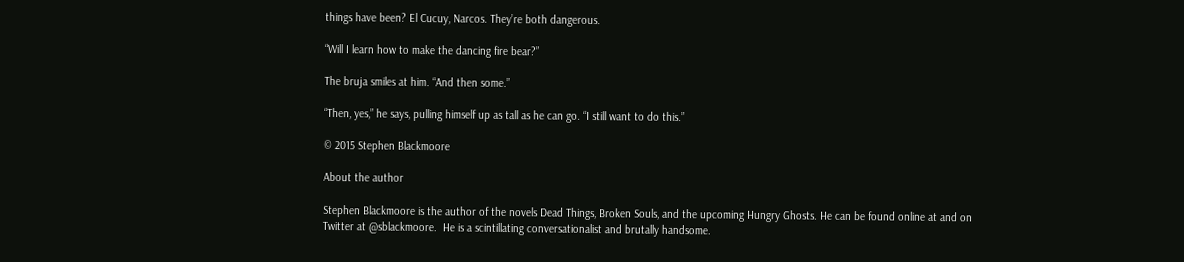things have been? El Cucuy, Narcos. They’re both dangerous.

“Will I learn how to make the dancing fire bear?”

The bruja smiles at him. “And then some.”

“Then, yes,” he says, pulling himself up as tall as he can go. “I still want to do this.”

© 2015 Stephen Blackmoore

About the author

Stephen Blackmoore is the author of the novels Dead Things, Broken Souls, and the upcoming Hungry Ghosts. He can be found online at and on Twitter at @sblackmoore.  He is a scintillating conversationalist and brutally handsome.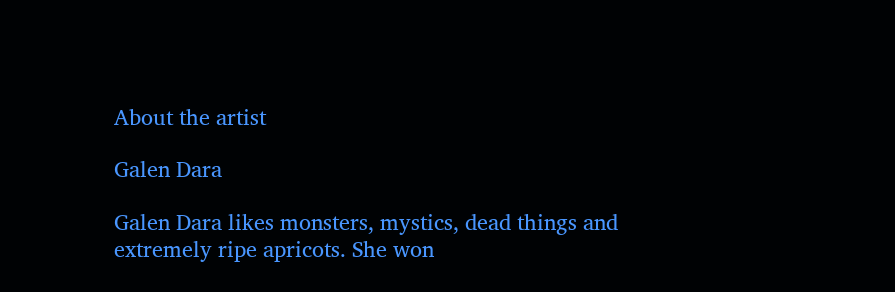About the artist

Galen Dara

Galen Dara likes monsters, mystics, dead things and extremely ripe apricots. She won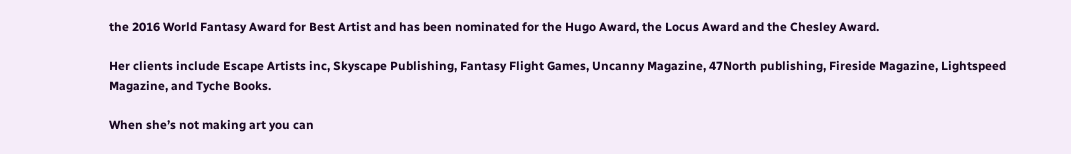the 2016 World Fantasy Award for Best Artist and has been nominated for the Hugo Award, the Locus Award and the Chesley Award.

Her clients include Escape Artists inc, Skyscape Publishing, Fantasy Flight Games, Uncanny Magazine, 47North publishing, Fireside Magazine, Lightspeed Magazine, and Tyche Books.

When she’s not making art you can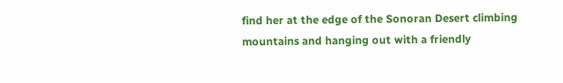find her at the edge of the Sonoran Desert climbing mountains and hanging out with a friendly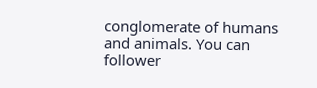conglomerate of humans and animals. You can follower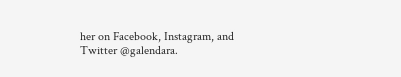her on Facebook, Instagram, and Twitter @galendara.